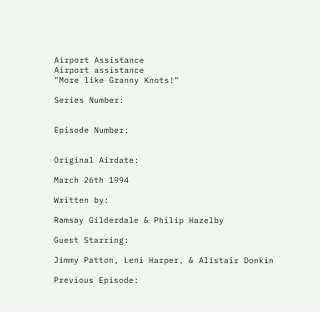Airport Assistance
Airport assistance
"More like Granny Knots!"

Series Number:


Episode Number:


Original Airdate:

March 26th 1994

Written by:

Ramsay Gilderdale & Philip Hazelby

Guest Starring:

Jimmy Patton, Leni Harper, & Alistair Donkin

Previous Episode: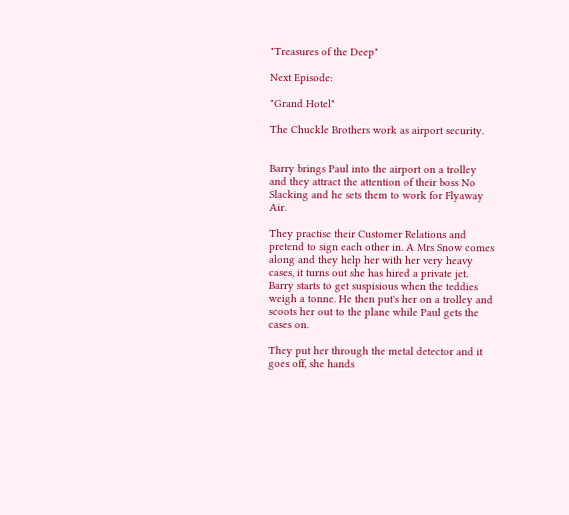"Treasures of the Deep"

Next Episode:

"Grand Hotel"

The Chuckle Brothers work as airport security.


Barry brings Paul into the airport on a trolley and they attract the attention of their boss No Slacking and he sets them to work for Flyaway Air.

They practise their Customer Relations and pretend to sign each other in. A Mrs Snow comes along and they help her with her very heavy cases, it turns out she has hired a private jet. Barry starts to get suspisious when the teddies weigh a tonne. He then put's her on a trolley and scoots her out to the plane while Paul gets the cases on.

They put her through the metal detector and it goes off, she hands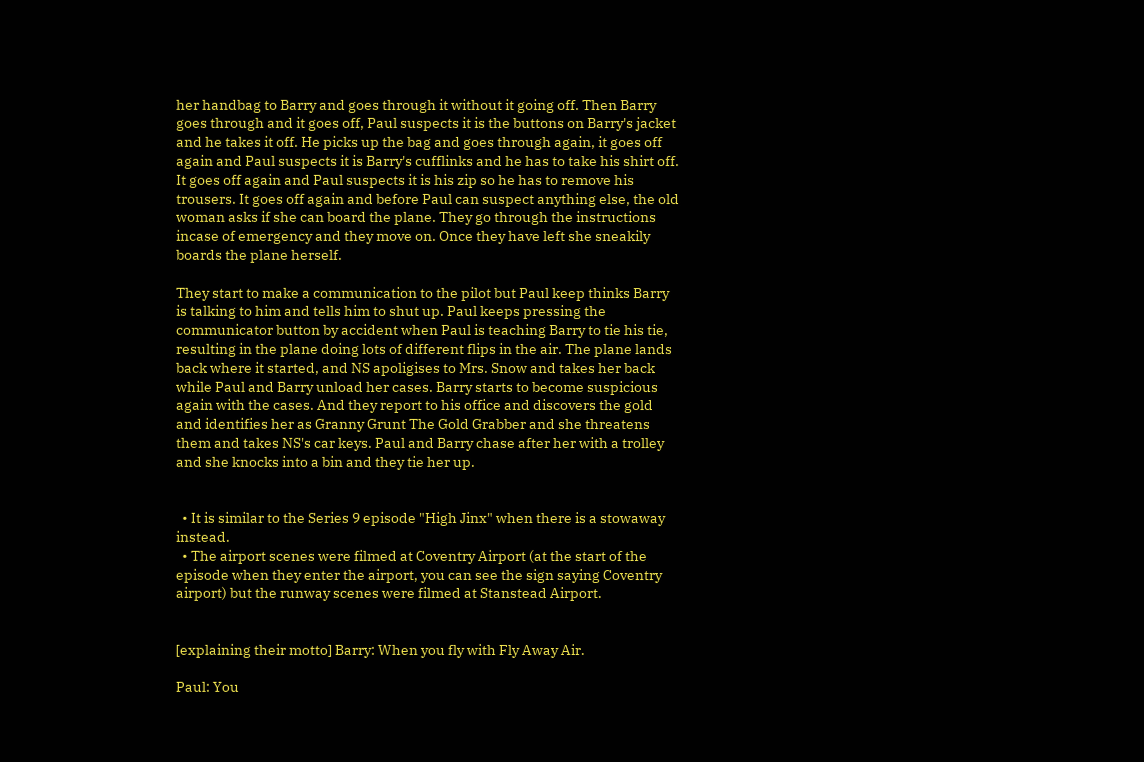her handbag to Barry and goes through it without it going off. Then Barry goes through and it goes off, Paul suspects it is the buttons on Barry's jacket and he takes it off. He picks up the bag and goes through again, it goes off again and Paul suspects it is Barry's cufflinks and he has to take his shirt off. It goes off again and Paul suspects it is his zip so he has to remove his trousers. It goes off again and before Paul can suspect anything else, the old woman asks if she can board the plane. They go through the instructions incase of emergency and they move on. Once they have left she sneakily boards the plane herself.

They start to make a communication to the pilot but Paul keep thinks Barry is talking to him and tells him to shut up. Paul keeps pressing the communicator button by accident when Paul is teaching Barry to tie his tie, resulting in the plane doing lots of different flips in the air. The plane lands back where it started, and NS apoligises to Mrs. Snow and takes her back while Paul and Barry unload her cases. Barry starts to become suspicious again with the cases. And they report to his office and discovers the gold and identifies her as Granny Grunt The Gold Grabber and she threatens them and takes NS's car keys. Paul and Barry chase after her with a trolley and she knocks into a bin and they tie her up.


  • It is similar to the Series 9 episode "High Jinx" when there is a stowaway instead.
  • The airport scenes were filmed at Coventry Airport (at the start of the episode when they enter the airport, you can see the sign saying Coventry airport) but the runway scenes were filmed at Stanstead Airport.


[explaining their motto] Barry: When you fly with Fly Away Air.

Paul: You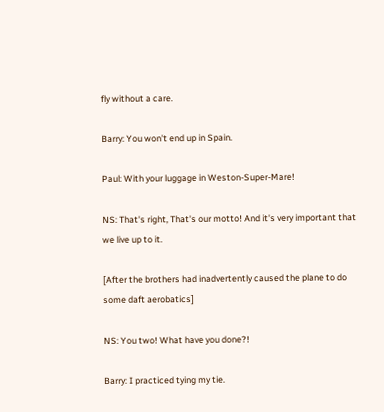fly without a care.

Barry: You won't end up in Spain.

Paul: With your luggage in Weston-Super-Mare!

NS: That's right, That's our motto! And it's very important that we live up to it.

[After the brothers had inadvertently caused the plane to do some daft aerobatics]

NS: You two! What have you done?!

Barry: I practiced tying my tie.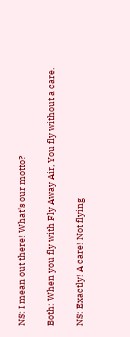NS: I mean out there! What's our motto?

Both: When you fly with Fly Away Air, You fly without a care.

NS: Exactly! A care! Not flying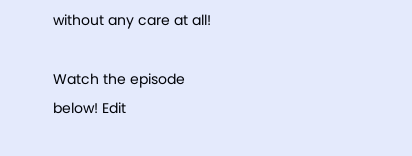without any care at all!

Watch the episode below! Edit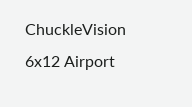ChuckleVision 6x12 Airport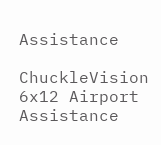Assistance

ChuckleVision 6x12 Airport Assistance